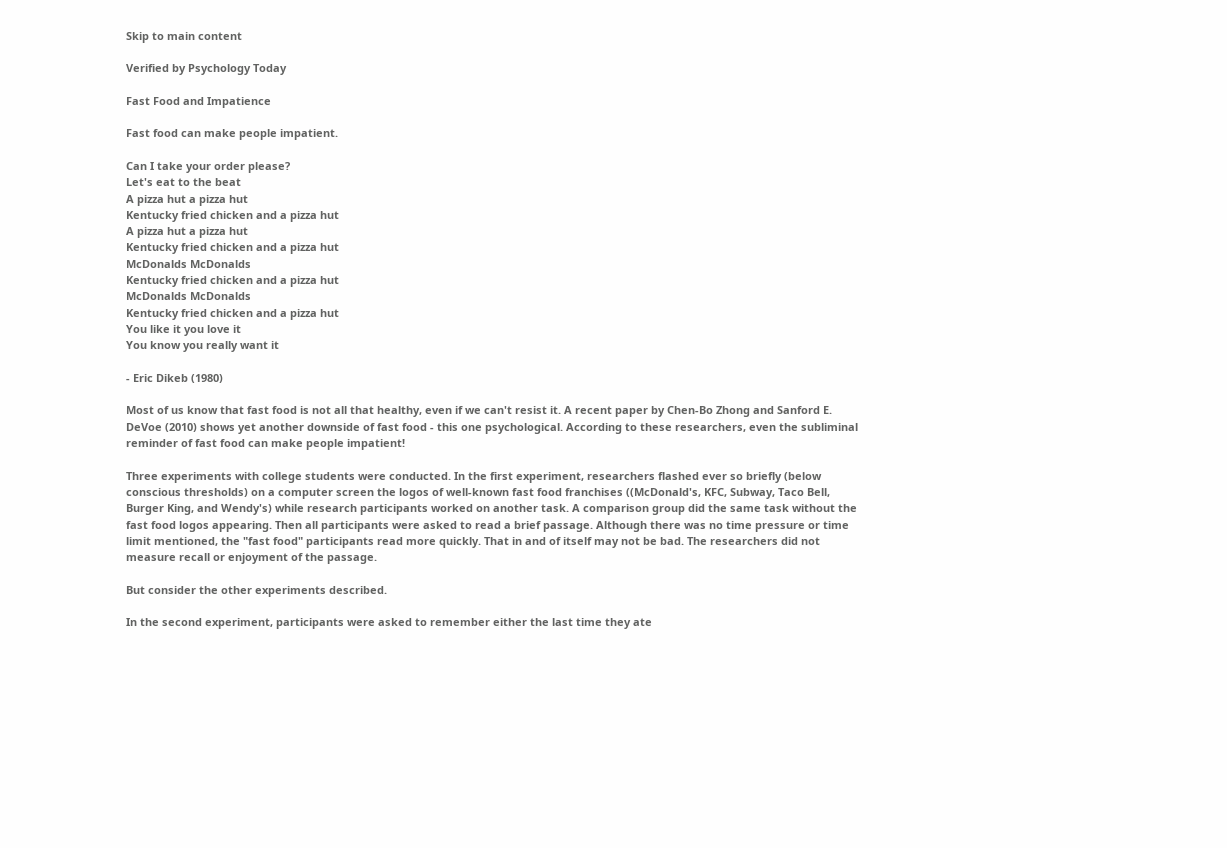Skip to main content

Verified by Psychology Today

Fast Food and Impatience

Fast food can make people impatient.

Can I take your order please?
Let's eat to the beat
A pizza hut a pizza hut
Kentucky fried chicken and a pizza hut
A pizza hut a pizza hut
Kentucky fried chicken and a pizza hut
McDonalds McDonalds
Kentucky fried chicken and a pizza hut
McDonalds McDonalds
Kentucky fried chicken and a pizza hut
You like it you love it
You know you really want it

- Eric Dikeb (1980)

Most of us know that fast food is not all that healthy, even if we can't resist it. A recent paper by Chen-Bo Zhong and Sanford E. DeVoe (2010) shows yet another downside of fast food - this one psychological. According to these researchers, even the subliminal reminder of fast food can make people impatient!

Three experiments with college students were conducted. In the first experiment, researchers flashed ever so briefly (below conscious thresholds) on a computer screen the logos of well-known fast food franchises ((McDonald's, KFC, Subway, Taco Bell, Burger King, and Wendy's) while research participants worked on another task. A comparison group did the same task without the fast food logos appearing. Then all participants were asked to read a brief passage. Although there was no time pressure or time limit mentioned, the "fast food" participants read more quickly. That in and of itself may not be bad. The researchers did not measure recall or enjoyment of the passage.

But consider the other experiments described.

In the second experiment, participants were asked to remember either the last time they ate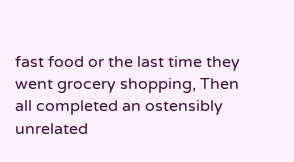fast food or the last time they went grocery shopping, Then all completed an ostensibly unrelated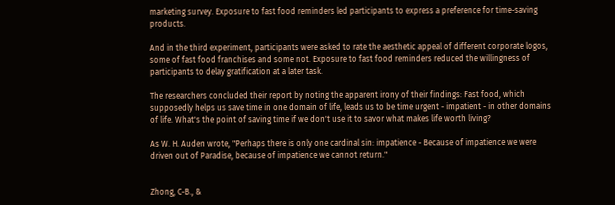marketing survey. Exposure to fast food reminders led participants to express a preference for time-saving products.

And in the third experiment, participants were asked to rate the aesthetic appeal of different corporate logos, some of fast food franchises and some not. Exposure to fast food reminders reduced the willingness of participants to delay gratification at a later task.

The researchers concluded their report by noting the apparent irony of their findings: Fast food, which supposedly helps us save time in one domain of life, leads us to be time urgent - impatient - in other domains of life. What's the point of saving time if we don't use it to savor what makes life worth living?

As W. H. Auden wrote, "Perhaps there is only one cardinal sin: impatience - Because of impatience we were driven out of Paradise, because of impatience we cannot return."


Zhong, C-B., &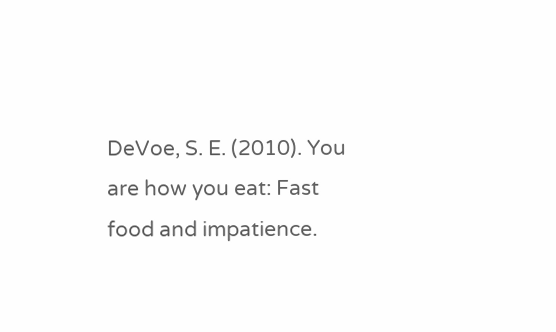DeVoe, S. E. (2010). You are how you eat: Fast food and impatience.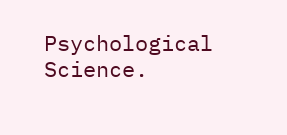Psychological Science.